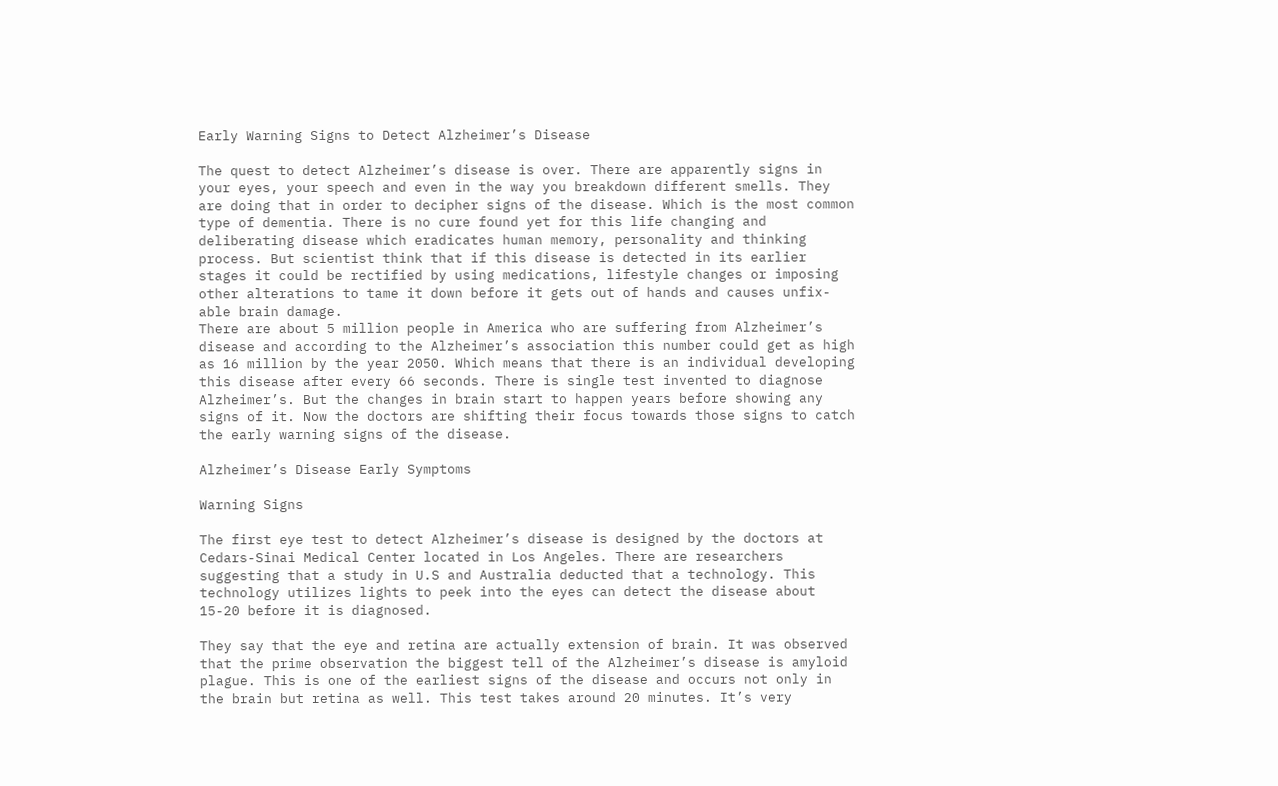Early Warning Signs to Detect Alzheimer’s Disease

The quest to detect Alzheimer’s disease is over. There are apparently signs in your eyes, your speech and even in the way you breakdown different smells. They are doing that in order to decipher signs of the disease. Which is the most common type of dementia. There is no cure found yet for this life changing and deliberating disease which eradicates human memory, personality and thinking process. But scientist think that if this disease is detected in its earlier stages it could be rectified by using medications, lifestyle changes or imposing other alterations to tame it down before it gets out of hands and causes unfix-able brain damage.
There are about 5 million people in America who are suffering from Alzheimer’s disease and according to the Alzheimer’s association this number could get as high as 16 million by the year 2050. Which means that there is an individual developing this disease after every 66 seconds. There is single test invented to diagnose Alzheimer’s. But the changes in brain start to happen years before showing any signs of it. Now the doctors are shifting their focus towards those signs to catch the early warning signs of the disease.

Alzheimer’s Disease Early Symptoms

Warning Signs

The first eye test to detect Alzheimer’s disease is designed by the doctors at Cedars-Sinai Medical Center located in Los Angeles. There are researchers suggesting that a study in U.S and Australia deducted that a technology. This technology utilizes lights to peek into the eyes can detect the disease about 15-20 before it is diagnosed.

They say that the eye and retina are actually extension of brain. It was observed that the prime observation the biggest tell of the Alzheimer’s disease is amyloid plague. This is one of the earliest signs of the disease and occurs not only in the brain but retina as well. This test takes around 20 minutes. It’s very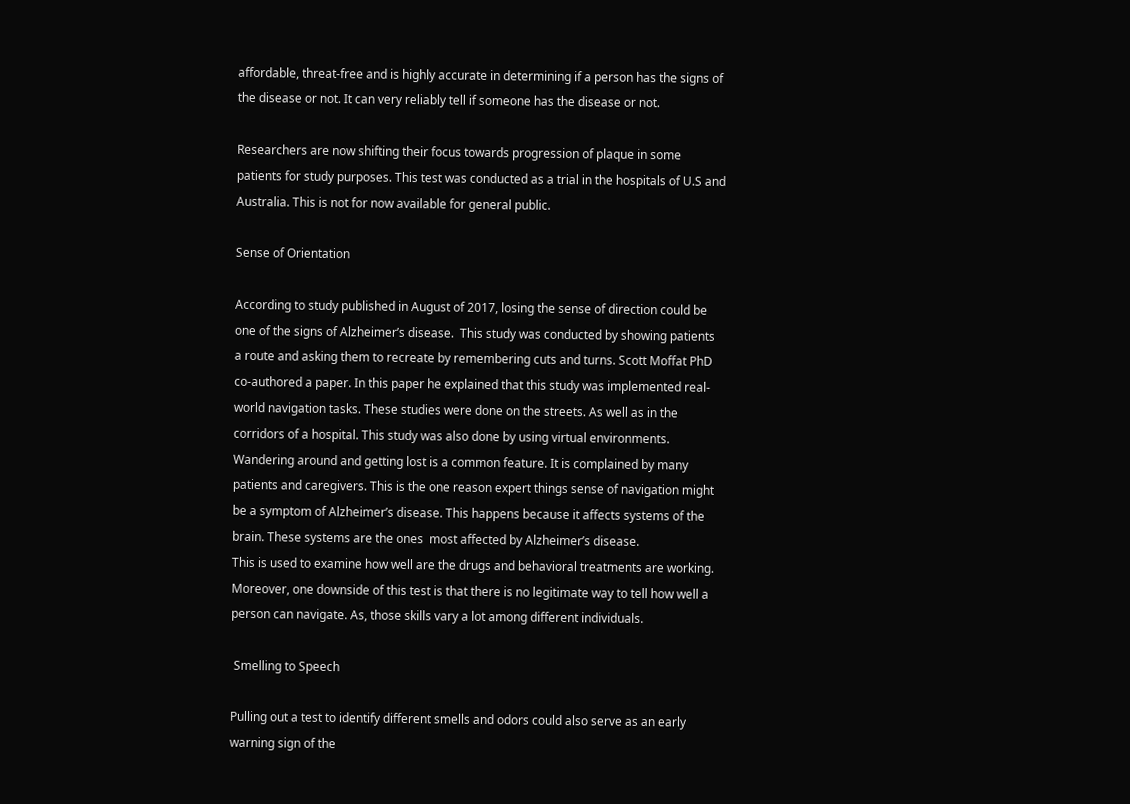affordable, threat-free and is highly accurate in determining if a person has the signs of the disease or not. It can very reliably tell if someone has the disease or not.

Researchers are now shifting their focus towards progression of plaque in some patients for study purposes. This test was conducted as a trial in the hospitals of U.S and Australia. This is not for now available for general public.

Sense of Orientation

According to study published in August of 2017, losing the sense of direction could be one of the signs of Alzheimer’s disease.  This study was conducted by showing patients a route and asking them to recreate by remembering cuts and turns. Scott Moffat PhD co-authored a paper. In this paper he explained that this study was implemented real-world navigation tasks. These studies were done on the streets. As well as in the corridors of a hospital. This study was also done by using virtual environments.
Wandering around and getting lost is a common feature. It is complained by many patients and caregivers. This is the one reason expert things sense of navigation might be a symptom of Alzheimer’s disease. This happens because it affects systems of the brain. These systems are the ones  most affected by Alzheimer’s disease.
This is used to examine how well are the drugs and behavioral treatments are working. Moreover, one downside of this test is that there is no legitimate way to tell how well a person can navigate. As, those skills vary a lot among different individuals.

 Smelling to Speech

Pulling out a test to identify different smells and odors could also serve as an early warning sign of the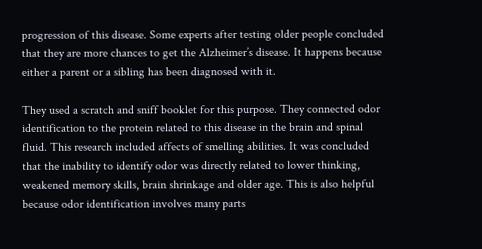progression of this disease. Some experts after testing older people concluded that they are more chances to get the Alzheimer’s disease. It happens because either a parent or a sibling has been diagnosed with it.

They used a scratch and sniff booklet for this purpose. They connected odor identification to the protein related to this disease in the brain and spinal fluid. This research included affects of smelling abilities. It was concluded that the inability to identify odor was directly related to lower thinking, weakened memory skills, brain shrinkage and older age. This is also helpful because odor identification involves many parts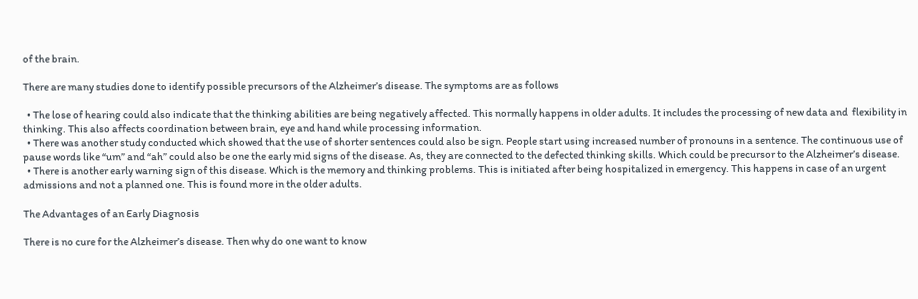of the brain.

There are many studies done to identify possible precursors of the Alzheimer’s disease. The symptoms are as follows

  • The lose of hearing could also indicate that the thinking abilities are being negatively affected. This normally happens in older adults. It includes the processing of new data and  flexibility in thinking. This also affects coordination between brain, eye and hand while processing information.
  • There was another study conducted which showed that the use of shorter sentences could also be sign. People start using increased number of pronouns in a sentence. The continuous use of pause words like “um” and “ah” could also be one the early mid signs of the disease. As, they are connected to the defected thinking skills. Which could be precursor to the Alzheimer’s disease.
  • There is another early warning sign of this disease. Which is the memory and thinking problems. This is initiated after being hospitalized in emergency. This happens in case of an urgent admissions and not a planned one. This is found more in the older adults.

The Advantages of an Early Diagnosis

There is no cure for the Alzheimer’s disease. Then why do one want to know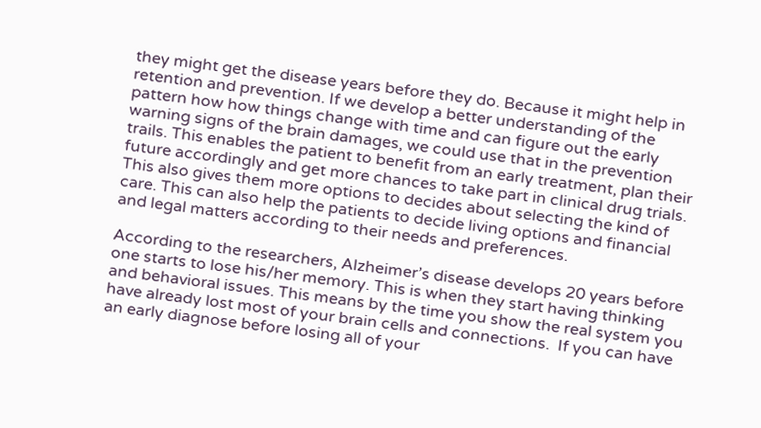they might get the disease years before they do. Because it might help in retention and prevention. If we develop a better understanding of the pattern how how things change with time and can figure out the early warning signs of the brain damages, we could use that in the prevention trails. This enables the patient to benefit from an early treatment, plan their future accordingly and get more chances to take part in clinical drug trials. This also gives them more options to decides about selecting the kind of care. This can also help the patients to decide living options and financial and legal matters according to their needs and preferences.

According to the researchers, Alzheimer’s disease develops 20 years before one starts to lose his/her memory. This is when they start having thinking and behavioral issues. This means by the time you show the real system you have already lost most of your brain cells and connections.  If you can have an early diagnose before losing all of your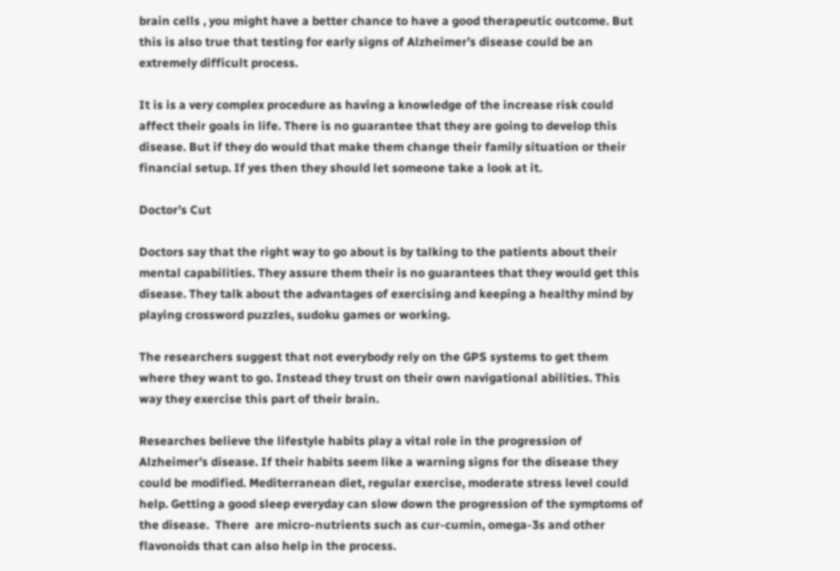brain cells , you might have a better chance to have a good therapeutic outcome. But this is also true that testing for early signs of Alzheimer’s disease could be an extremely difficult process.

It is is a very complex procedure as having a knowledge of the increase risk could affect their goals in life. There is no guarantee that they are going to develop this disease. But if they do would that make them change their family situation or their financial setup. If yes then they should let someone take a look at it.

Doctor’s Cut

Doctors say that the right way to go about is by talking to the patients about their mental capabilities. They assure them their is no guarantees that they would get this disease. They talk about the advantages of exercising and keeping a healthy mind by playing crossword puzzles, sudoku games or working.

The researchers suggest that not everybody rely on the GPS systems to get them where they want to go. Instead they trust on their own navigational abilities. This way they exercise this part of their brain.

Researches believe the lifestyle habits play a vital role in the progression of Alzheimer’s disease. If their habits seem like a warning signs for the disease they could be modified. Mediterranean diet, regular exercise, moderate stress level could help. Getting a good sleep everyday can slow down the progression of the symptoms of the disease.  There  are micro-nutrients such as cur-cumin, omega-3s and other flavonoids that can also help in the process.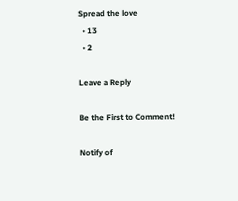Spread the love
  • 13
  • 2

Leave a Reply

Be the First to Comment!

Notify of